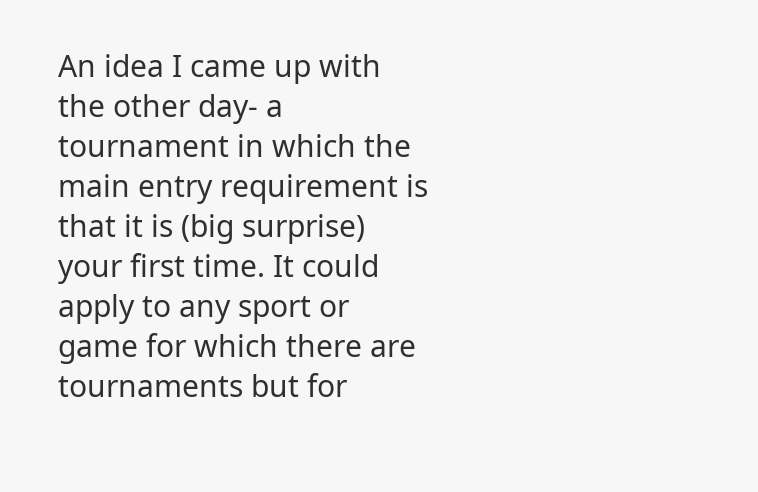An idea I came up with the other day- a tournament in which the main entry requirement is that it is (big surprise) your first time. It could apply to any sport or game for which there are tournaments but for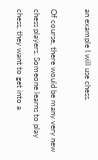an example I will use chess.

Of course, there would be many very new chess players. Someone learns to play chess, they want to get into a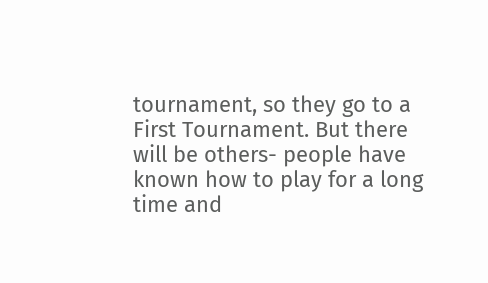tournament, so they go to a First Tournament. But there will be others- people have known how to play for a long time and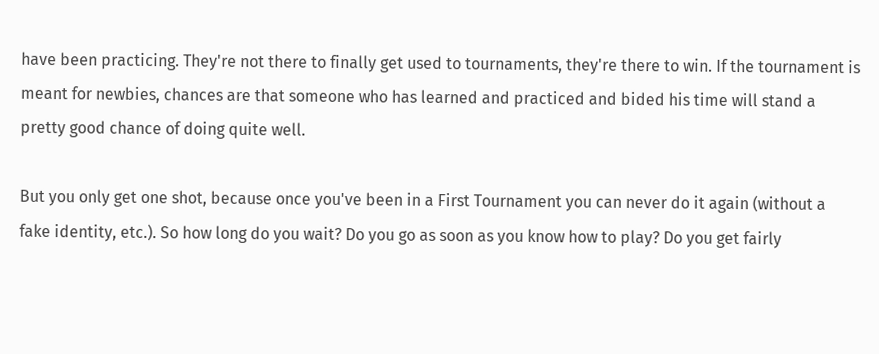have been practicing. They're not there to finally get used to tournaments, they're there to win. If the tournament is meant for newbies, chances are that someone who has learned and practiced and bided his time will stand a pretty good chance of doing quite well.

But you only get one shot, because once you've been in a First Tournament you can never do it again (without a fake identity, etc.). So how long do you wait? Do you go as soon as you know how to play? Do you get fairly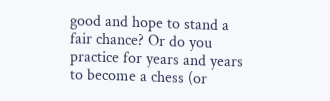good and hope to stand a fair chance? Or do you practice for years and years to become a chess (or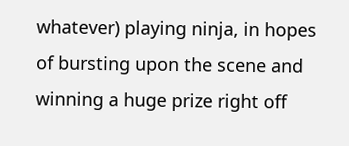whatever) playing ninja, in hopes of bursting upon the scene and winning a huge prize right off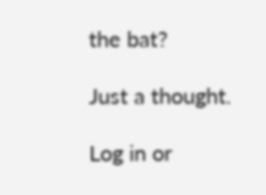the bat?

Just a thought.

Log in or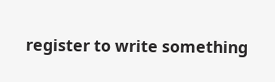register to write something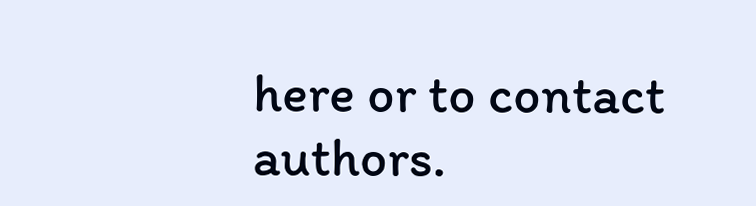here or to contact authors.